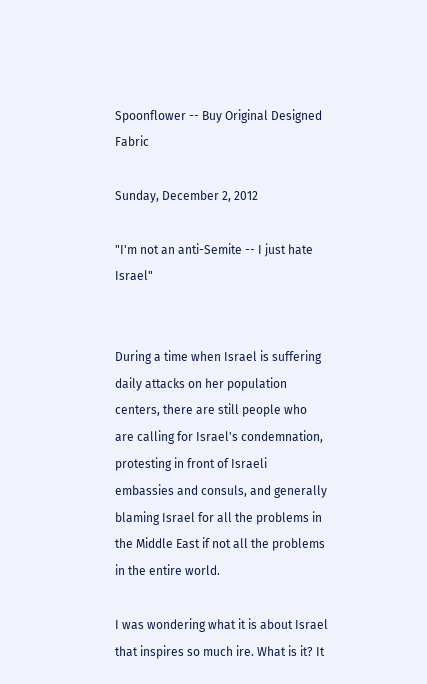Spoonflower -- Buy Original Designed Fabric

Sunday, December 2, 2012

"I'm not an anti-Semite -- I just hate Israel"


During a time when Israel is suffering daily attacks on her population centers, there are still people who are calling for Israel's condemnation, protesting in front of Israeli embassies and consuls, and generally blaming Israel for all the problems in the Middle East if not all the problems in the entire world.

I was wondering what it is about Israel that inspires so much ire. What is it? It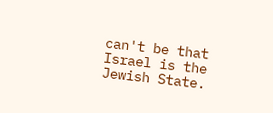can't be that Israel is the Jewish State.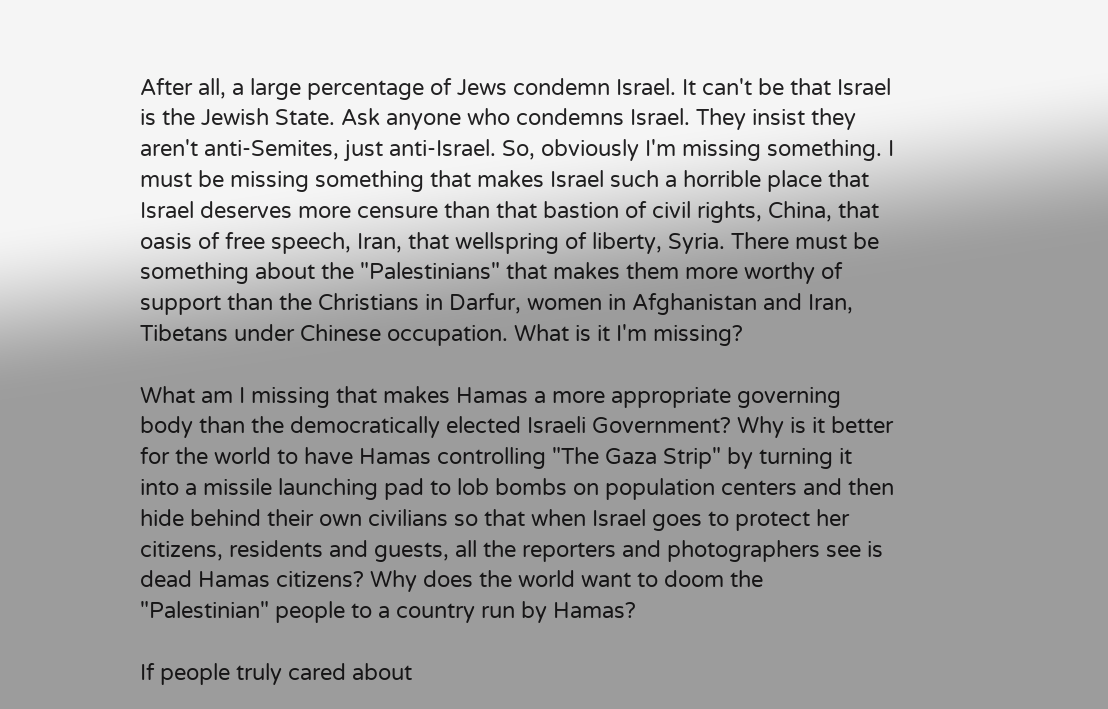After all, a large percentage of Jews condemn Israel. It can't be that Israel is the Jewish State. Ask anyone who condemns Israel. They insist they aren't anti-Semites, just anti-Israel. So, obviously I'm missing something. I must be missing something that makes Israel such a horrible place that Israel deserves more censure than that bastion of civil rights, China, that oasis of free speech, Iran, that wellspring of liberty, Syria. There must be something about the "Palestinians" that makes them more worthy of support than the Christians in Darfur, women in Afghanistan and Iran, Tibetans under Chinese occupation. What is it I'm missing?

What am I missing that makes Hamas a more appropriate governing body than the democratically elected Israeli Government? Why is it better for the world to have Hamas controlling "The Gaza Strip" by turning it into a missile launching pad to lob bombs on population centers and then hide behind their own civilians so that when Israel goes to protect her citizens, residents and guests, all the reporters and photographers see is dead Hamas citizens? Why does the world want to doom the "Palestinian" people to a country run by Hamas?

If people truly cared about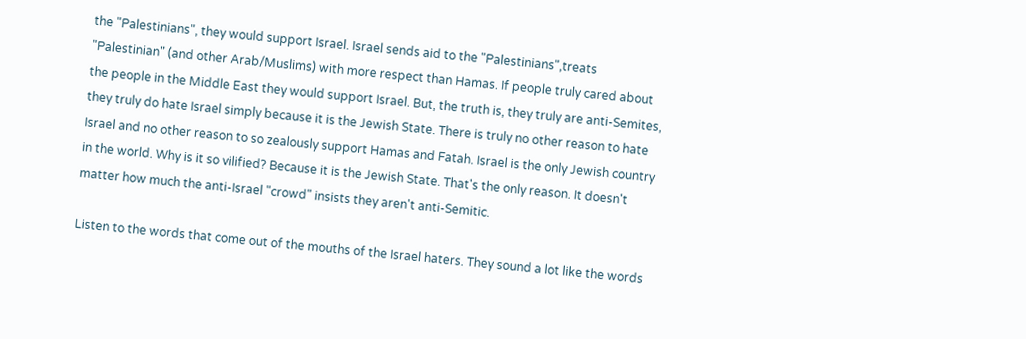the "Palestinians", they would support Israel. Israel sends aid to the "Palestinians",treats "Palestinian" (and other Arab/Muslims) with more respect than Hamas. If people truly cared about the people in the Middle East they would support Israel. But, the truth is, they truly are anti-Semites, they truly do hate Israel simply because it is the Jewish State. There is truly no other reason to hate Israel and no other reason to so zealously support Hamas and Fatah. Israel is the only Jewish country in the world. Why is it so vilified? Because it is the Jewish State. That's the only reason. It doesn't matter how much the anti-Israel "crowd" insists they aren't anti-Semitic.

Listen to the words that come out of the mouths of the Israel haters. They sound a lot like the words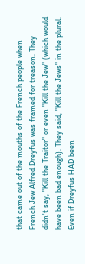that came out of the mouths of the French people when French Jew Alfred Dreyfus was framed for treason. They didn't say, "Kill the Traitor" or even "Kill the Jew" (which would have been bad enough). They said, "Kill the Jews" in the plural. Even if Dreyfus HAD been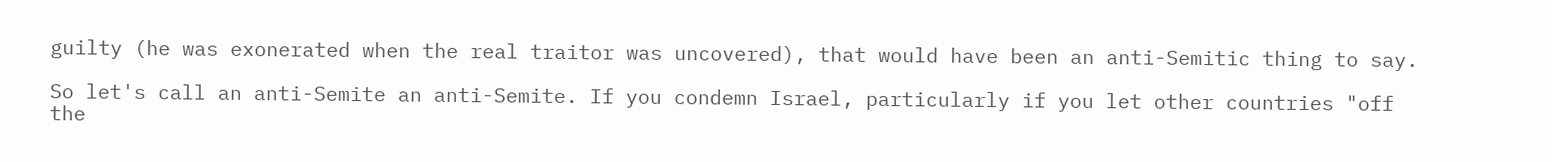guilty (he was exonerated when the real traitor was uncovered), that would have been an anti-Semitic thing to say.

So let's call an anti-Semite an anti-Semite. If you condemn Israel, particularly if you let other countries "off the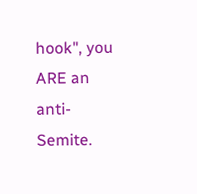hook", you ARE an anti-Semite.